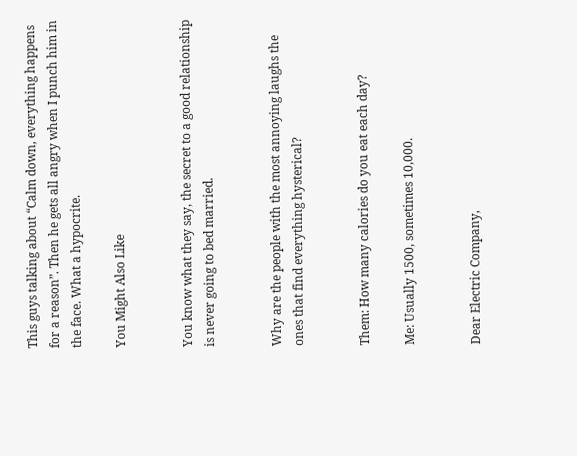This guys talking about “Calm down, everything happens for a reason”. Then he gets all angry when I punch him in the face. What a hypocrite.

You Might Also Like


You know what they say, the secret to a good relationship is never going to bed married.


Why are the people with the most annoying laughs the ones that find everything hysterical?


Them: How many calories do you eat each day?

Me: Usually 1500, sometimes 10,000.


Dear Electric Company,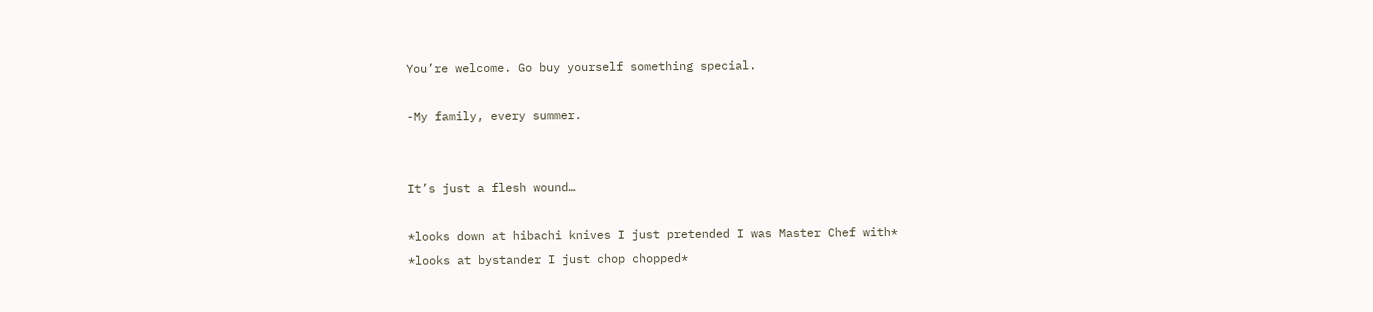You’re welcome. Go buy yourself something special.

-My family, every summer.


It’s just a flesh wound…

*looks down at hibachi knives I just pretended I was Master Chef with*
*looks at bystander I just chop chopped*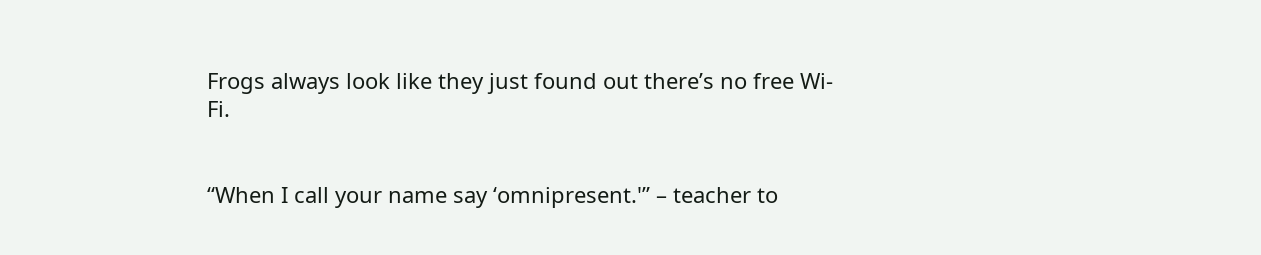Frogs always look like they just found out there’s no free Wi-Fi.


“When I call your name say ‘omnipresent.'” – teacher to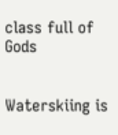class full of Gods


Waterskiing is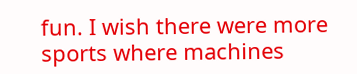fun. I wish there were more sports where machines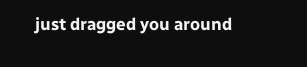just dragged you around